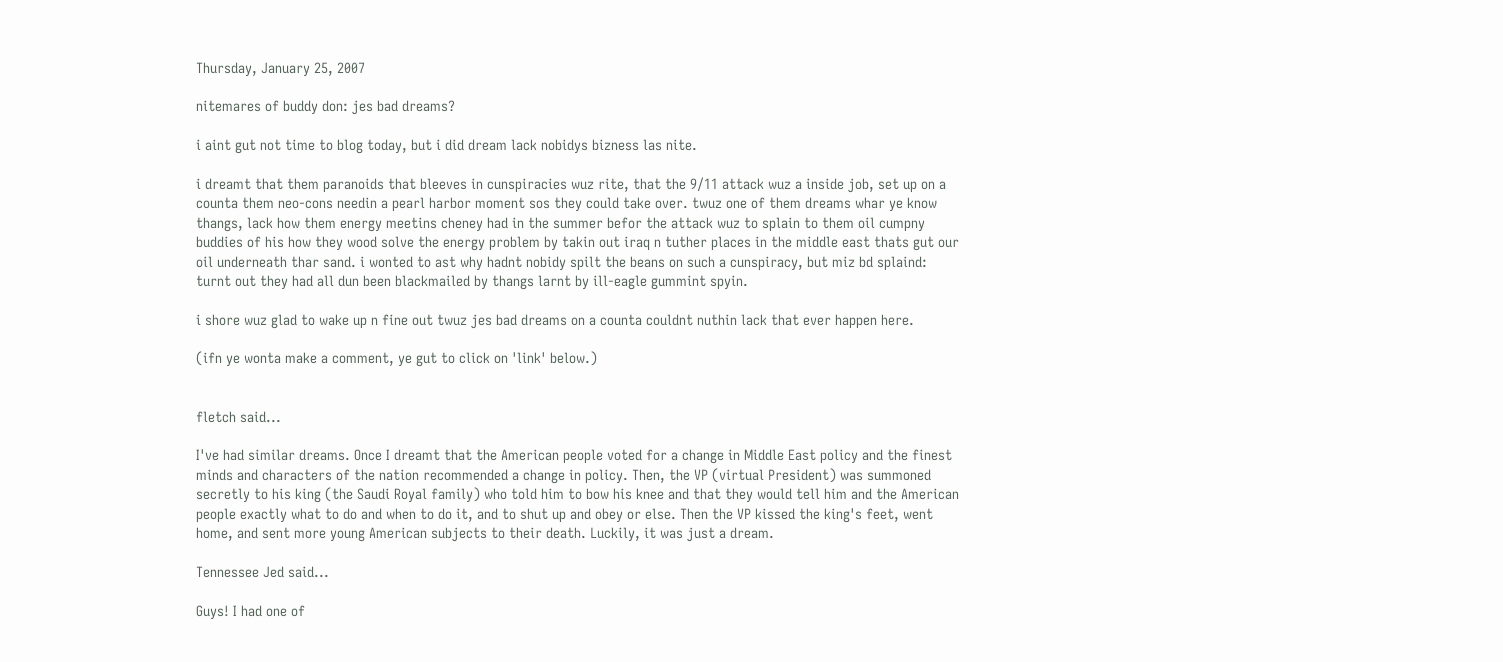Thursday, January 25, 2007

nitemares of buddy don: jes bad dreams?

i aint gut not time to blog today, but i did dream lack nobidys bizness las nite.

i dreamt that them paranoids that bleeves in cunspiracies wuz rite, that the 9/11 attack wuz a inside job, set up on a counta them neo-cons needin a pearl harbor moment sos they could take over. twuz one of them dreams whar ye know thangs, lack how them energy meetins cheney had in the summer befor the attack wuz to splain to them oil cumpny buddies of his how they wood solve the energy problem by takin out iraq n tuther places in the middle east thats gut our oil underneath thar sand. i wonted to ast why hadnt nobidy spilt the beans on such a cunspiracy, but miz bd splaind: turnt out they had all dun been blackmailed by thangs larnt by ill-eagle gummint spyin.

i shore wuz glad to wake up n fine out twuz jes bad dreams on a counta couldnt nuthin lack that ever happen here.

(ifn ye wonta make a comment, ye gut to click on 'link' below.)


fletch said...

I've had similar dreams. Once I dreamt that the American people voted for a change in Middle East policy and the finest minds and characters of the nation recommended a change in policy. Then, the VP (virtual President) was summoned secretly to his king (the Saudi Royal family) who told him to bow his knee and that they would tell him and the American people exactly what to do and when to do it, and to shut up and obey or else. Then the VP kissed the king's feet, went home, and sent more young American subjects to their death. Luckily, it was just a dream.

Tennessee Jed said...

Guys! I had one of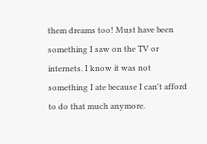them dreams too! Must have been something I saw on the TV or internets. I know it was not something I ate because I can't afford to do that much anymore.